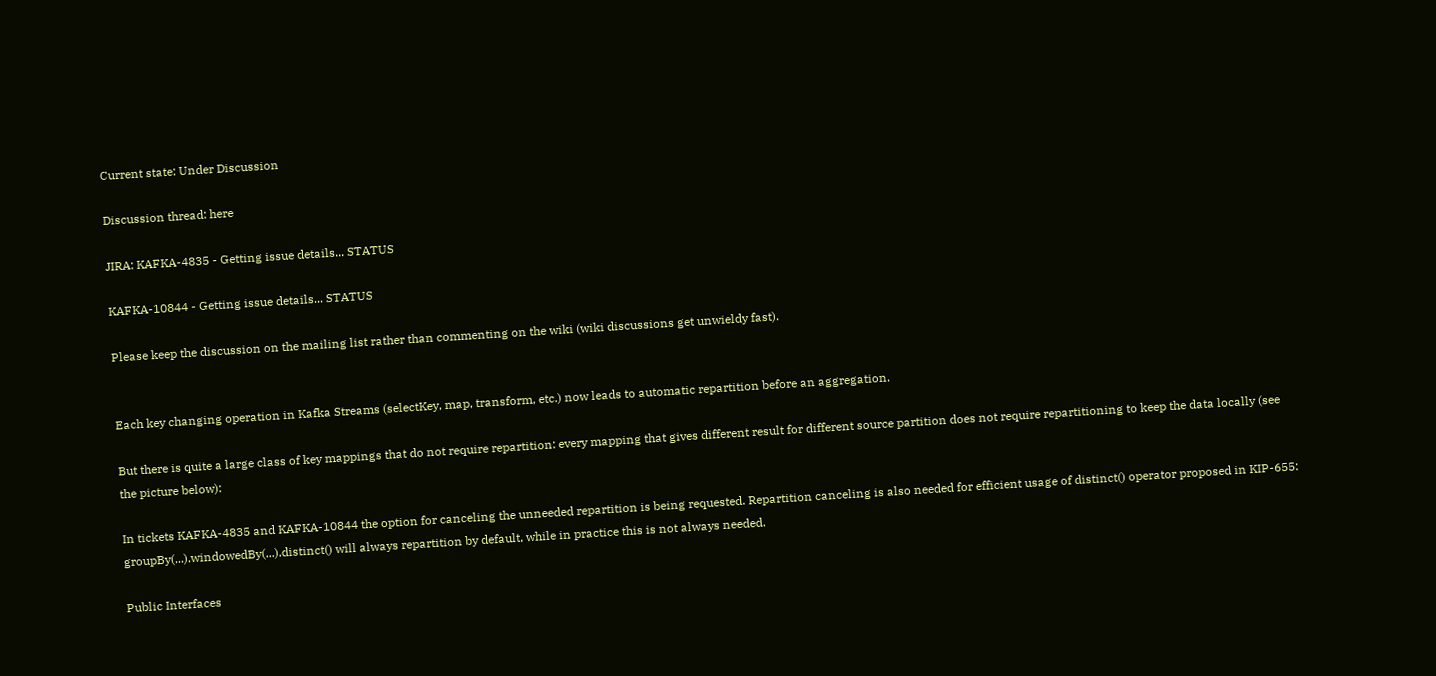Current state: Under Discussion

Discussion thread: here

JIRA: KAFKA-4835 - Getting issue details... STATUS

KAFKA-10844 - Getting issue details... STATUS

Please keep the discussion on the mailing list rather than commenting on the wiki (wiki discussions get unwieldy fast).


Each key changing operation in Kafka Streams (selectKey, map, transform, etc.) now leads to automatic repartition before an aggregation.

But there is quite a large class of key mappings that do not require repartition: every mapping that gives different result for different source partition does not require repartitioning to keep the data locally (see the picture below):

In tickets KAFKA-4835 and KAFKA-10844 the option for canceling the unneeded repartition is being requested. Repartition canceling is also needed for efficient usage of distinct() operator proposed in KIP-655: groupBy(...).windowedBy(...).distinct() will always repartition by default, while in practice this is not always needed.

Public Interfaces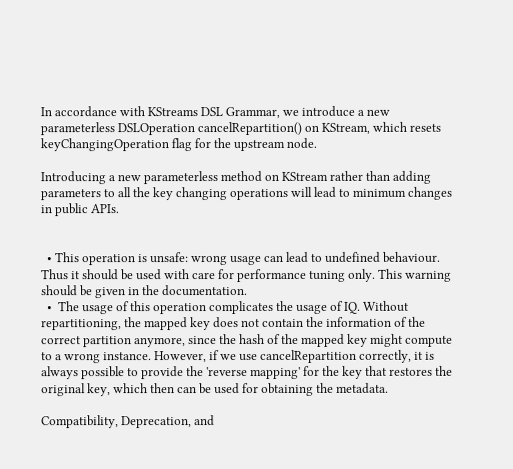In accordance with KStreams DSL Grammar, we introduce a new parameterless DSLOperation cancelRepartition() on KStream, which resets keyChangingOperation flag for the upstream node.

Introducing a new parameterless method on KStream rather than adding parameters to all the key changing operations will lead to minimum changes in public APIs.


  • This operation is unsafe: wrong usage can lead to undefined behaviour. Thus it should be used with care for performance tuning only. This warning should be given in the documentation.
  •  The usage of this operation complicates the usage of IQ. Without repartitioning, the mapped key does not contain the information of the correct partition anymore, since the hash of the mapped key might compute to a wrong instance. However, if we use cancelRepartition correctly, it is always possible to provide the 'reverse mapping' for the key that restores the original key, which then can be used for obtaining the metadata.

Compatibility, Deprecation, and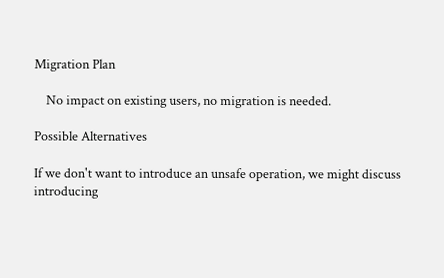Migration Plan

    No impact on existing users, no migration is needed.

Possible Alternatives

If we don't want to introduce an unsafe operation, we might discuss introducing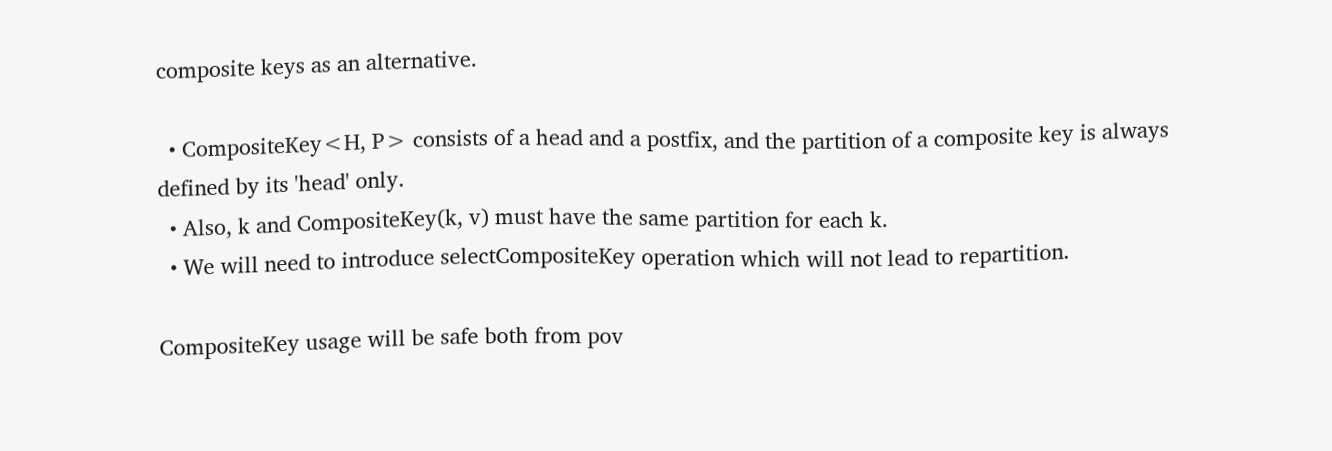composite keys as an alternative.

  • CompositeKey<H, P> consists of a head and a postfix, and the partition of a composite key is always defined by its 'head' only.
  • Also, k and CompositeKey(k, v) must have the same partition for each k.
  • We will need to introduce selectCompositeKey operation which will not lead to repartition.

CompositeKey usage will be safe both from pov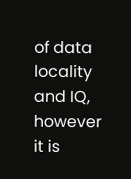of data locality and IQ, however it is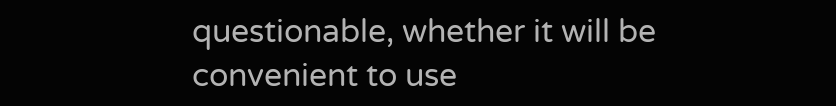questionable, whether it will be convenient to use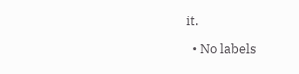it.

  • No labels